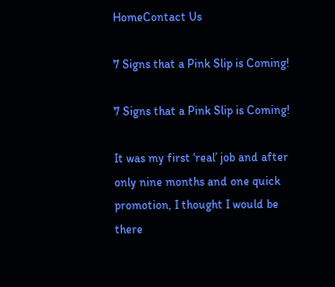HomeContact Us

7 Signs that a Pink Slip is Coming!

7 Signs that a Pink Slip is Coming!

It was my first ‘real’ job and after only nine months and one quick promotion, I thought I would be there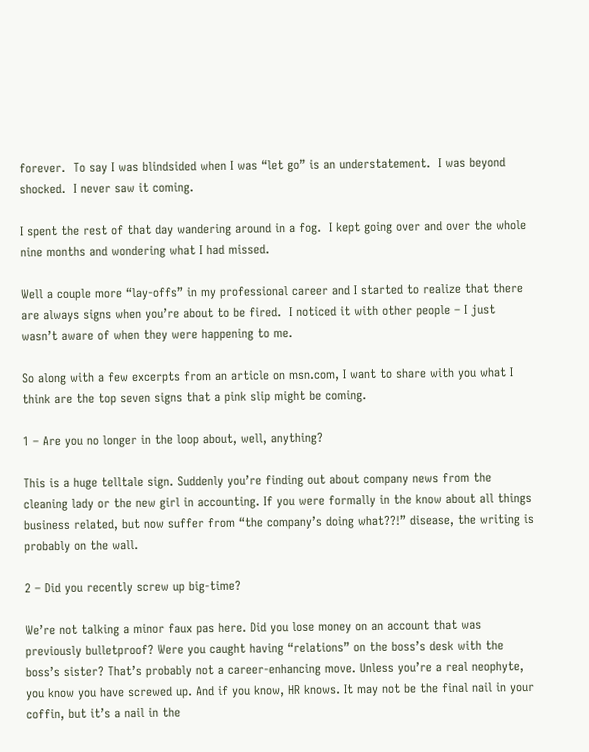forever.  To say I was blindsided when I was “let go” is an understatement.  I was beyond shocked.  I never saw it coming.

I spent the rest of that day wandering around in a fog.  I kept going over and over the whole nine months and wondering what I had missed.

Well a couple more “lay-offs” in my professional career and I started to realize that there are always signs when you’re about to be fired.  I noticed it with other people – I just wasn’t aware of when they were happening to me.

So along with a few excerpts from an article on msn.com, I want to share with you what I think are the top seven signs that a pink slip might be coming.

1 – Are you no longer in the loop about, well, anything?

This is a huge telltale sign. Suddenly you’re finding out about company news from the cleaning lady or the new girl in accounting. If you were formally in the know about all things business related, but now suffer from “the company’s doing what??!” disease, the writing is probably on the wall.

2 – Did you recently screw up big-time?

We’re not talking a minor faux pas here. Did you lose money on an account that was previously bulletproof? Were you caught having “relations” on the boss’s desk with the boss’s sister? That’s probably not a career-enhancing move. Unless you’re a real neophyte, you know you have screwed up. And if you know, HR knows. It may not be the final nail in your coffin, but it’s a nail in the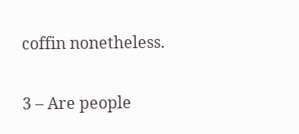coffin nonetheless.

3 – Are people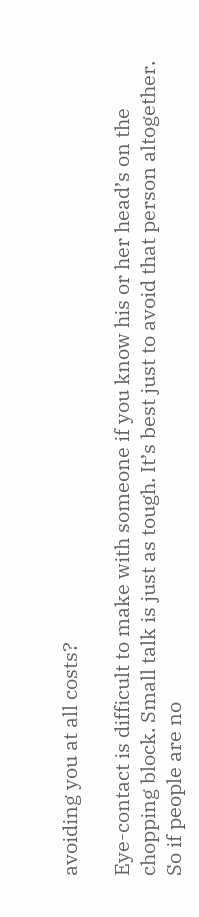avoiding you at all costs?

Eye-contact is difficult to make with someone if you know his or her head’s on the chopping block. Small talk is just as tough. It’s best just to avoid that person altogether. So if people are no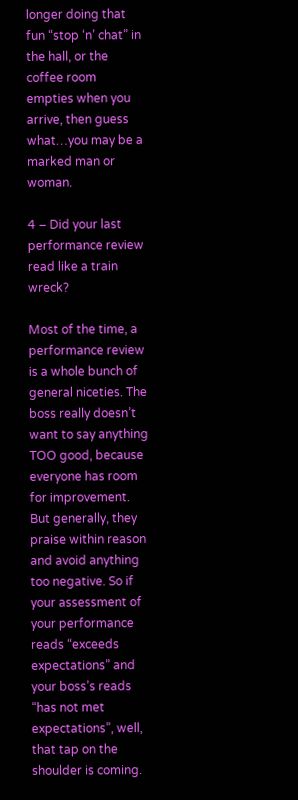longer doing that fun “stop ‘n’ chat” in the hall, or the coffee room empties when you arrive, then guess what…you may be a marked man or woman.

4 – Did your last performance review read like a train wreck?

Most of the time, a performance review is a whole bunch of general niceties. The boss really doesn’t want to say anything TOO good, because everyone has room for improvement. But generally, they praise within reason and avoid anything too negative. So if your assessment of your performance reads “exceeds expectations” and your boss’s reads “has not met expectations”, well, that tap on the shoulder is coming.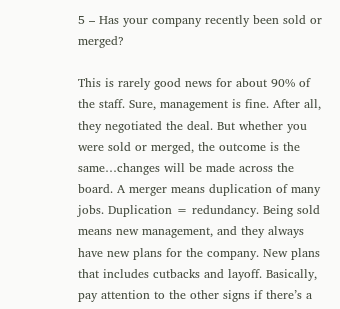5 – Has your company recently been sold or merged?

This is rarely good news for about 90% of the staff. Sure, management is fine. After all, they negotiated the deal. But whether you were sold or merged, the outcome is the same…changes will be made across the board. A merger means duplication of many jobs. Duplication = redundancy. Being sold means new management, and they always have new plans for the company. New plans that includes cutbacks and layoff. Basically, pay attention to the other signs if there’s a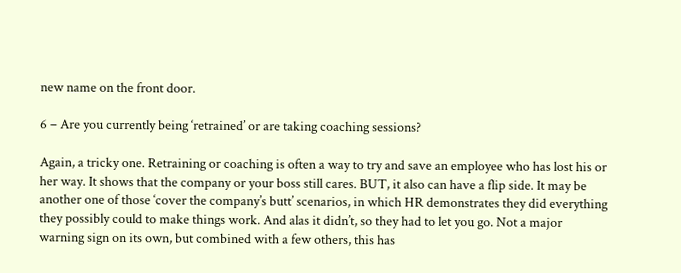new name on the front door.

6 – Are you currently being ‘retrained’ or are taking coaching sessions?

Again, a tricky one. Retraining or coaching is often a way to try and save an employee who has lost his or her way. It shows that the company or your boss still cares. BUT, it also can have a flip side. It may be another one of those ‘cover the company’s butt’ scenarios, in which HR demonstrates they did everything they possibly could to make things work. And alas it didn’t, so they had to let you go. Not a major warning sign on its own, but combined with a few others, this has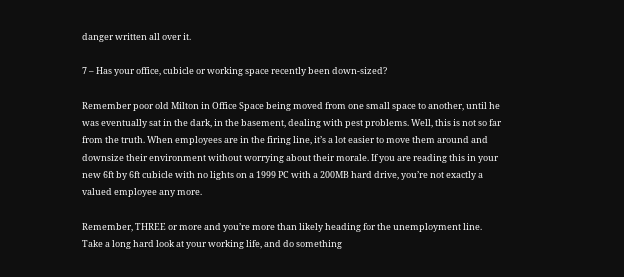danger written all over it.

7 – Has your office, cubicle or working space recently been down-sized?

Remember poor old Milton in Office Space being moved from one small space to another, until he was eventually sat in the dark, in the basement, dealing with pest problems. Well, this is not so far from the truth. When employees are in the firing line, it’s a lot easier to move them around and downsize their environment without worrying about their morale. If you are reading this in your new 6ft by 6ft cubicle with no lights on a 1999 PC with a 200MB hard drive, you’re not exactly a valued employee any more.

Remember, THREE or more and you’re more than likely heading for the unemployment line. Take a long hard look at your working life, and do something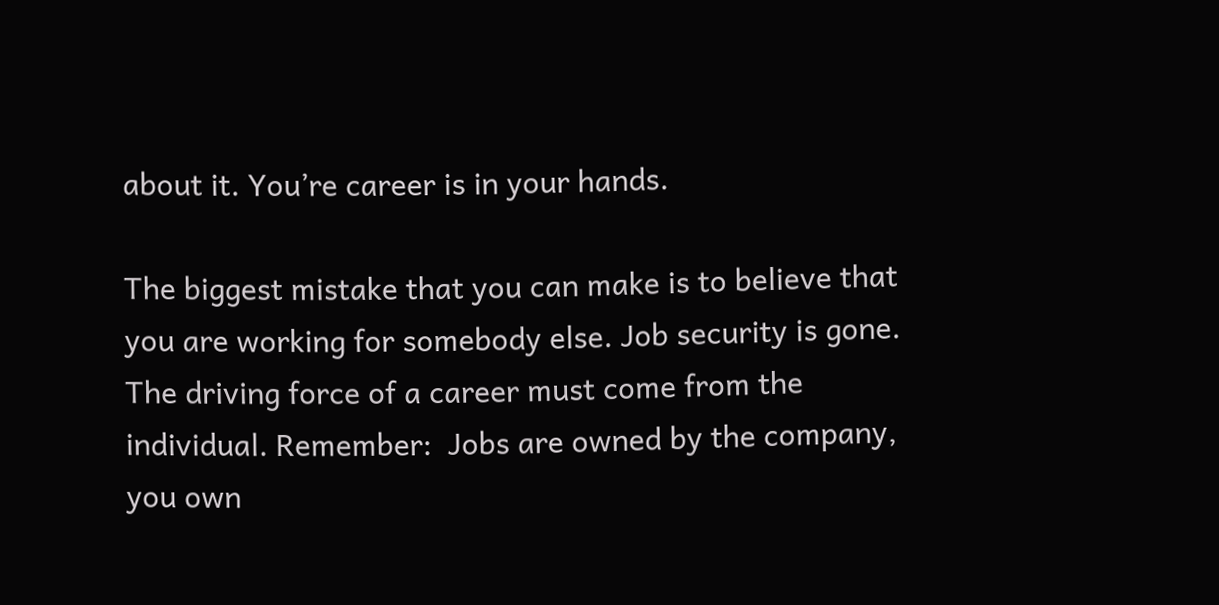about it. You’re career is in your hands.

The biggest mistake that you can make is to believe that you are working for somebody else. Job security is gone. The driving force of a career must come from the individual. Remember:  Jobs are owned by the company, you own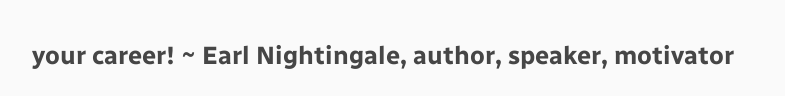your career! ~ Earl Nightingale, author, speaker, motivator